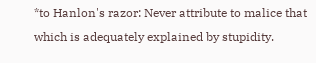*to Hanlon's razor: Never attribute to malice that which is adequately explained by stupidity.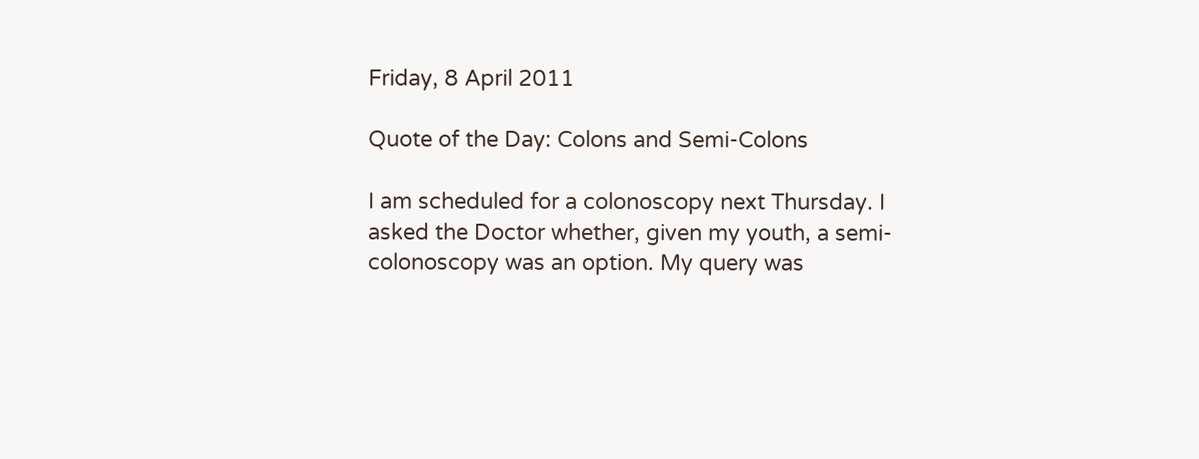Friday, 8 April 2011

Quote of the Day: Colons and Semi-Colons

I am scheduled for a colonoscopy next Thursday. I asked the Doctor whether, given my youth, a semi-colonoscopy was an option. My query was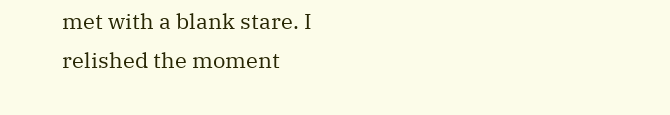met with a blank stare. I relished the moment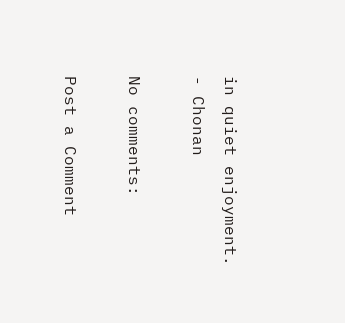in quiet enjoyment.
- Chonan

No comments:

Post a Comment